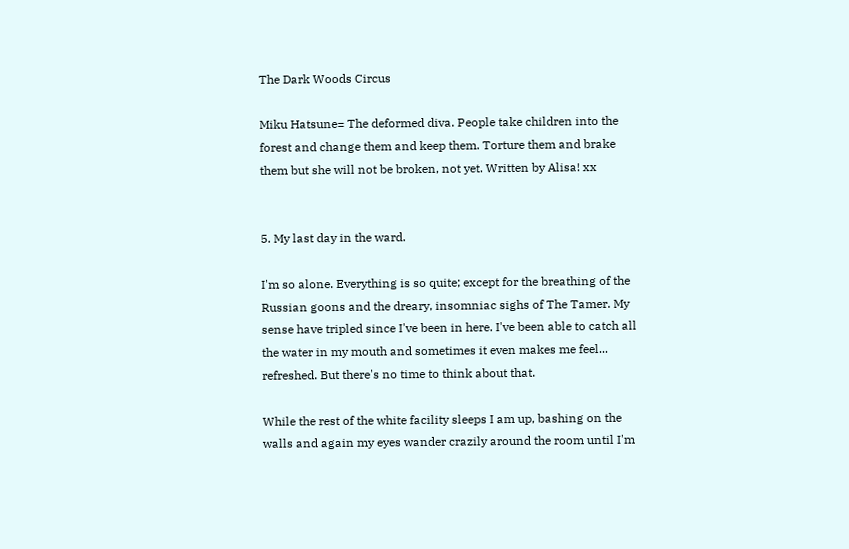The Dark Woods Circus

Miku Hatsune= The deformed diva. People take children into the forest and change them and keep them. Torture them and brake them but she will not be broken, not yet. Written by Alisa! xx


5. My last day in the ward.

I'm so alone. Everything is so quite; except for the breathing of the Russian goons and the dreary, insomniac sighs of The Tamer. My sense have tripled since I've been in here. I've been able to catch all the water in my mouth and sometimes it even makes me feel... refreshed. But there's no time to think about that.

While the rest of the white facility sleeps I am up, bashing on the walls and again my eyes wander crazily around the room until I'm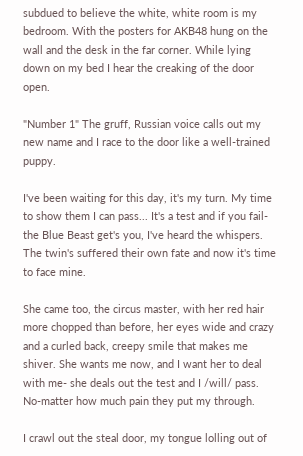subdued to believe the white, white room is my bedroom. With the posters for AKB48 hung on the wall and the desk in the far corner. While lying down on my bed I hear the creaking of the door open.

"Number 1" The gruff, Russian voice calls out my new name and I race to the door like a well-trained puppy.

I've been waiting for this day, it's my turn. My time to show them I can pass... It's a test and if you fail- the Blue Beast get's you, I've heard the whispers. The twin's suffered their own fate and now it's time to face mine.

She came too, the circus master, with her red hair more chopped than before, her eyes wide and crazy and a curled back, creepy smile that makes me shiver. She wants me now, and I want her to deal with me- she deals out the test and I /will/ pass. No-matter how much pain they put my through.

I crawl out the steal door, my tongue lolling out of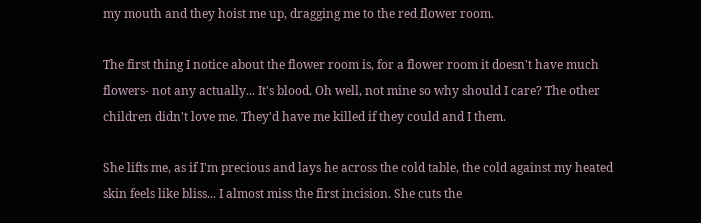my mouth and they hoist me up, dragging me to the red flower room.

The first thing I notice about the flower room is, for a flower room it doesn't have much flowers- not any actually... It's blood. Oh well, not mine so why should I care? The other children didn't love me. They'd have me killed if they could and I them.

She lifts me, as if I'm precious and lays he across the cold table, the cold against my heated skin feels like bliss... I almost miss the first incision. She cuts the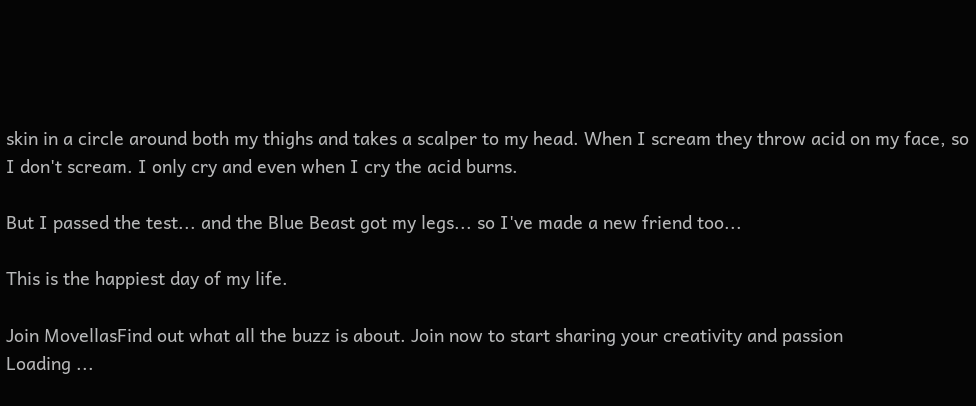skin in a circle around both my thighs and takes a scalper to my head. When I scream they throw acid on my face, so I don't scream. I only cry and even when I cry the acid burns.

But I passed the test... and the Blue Beast got my legs... so I've made a new friend too...

This is the happiest day of my life.

Join MovellasFind out what all the buzz is about. Join now to start sharing your creativity and passion
Loading ...